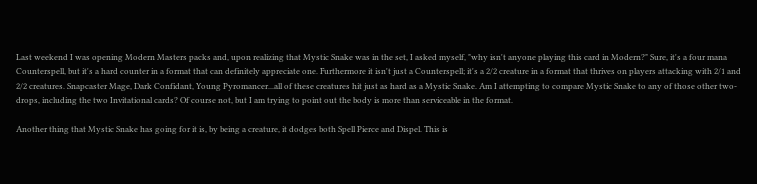Last weekend I was opening Modern Masters packs and, upon realizing that Mystic Snake was in the set, I asked myself, "why isn't anyone playing this card in Modern?" Sure, it's a four mana Counterspell, but it's a hard counter in a format that can definitely appreciate one. Furthermore it isn't just a Counterspell; it's a 2/2 creature in a format that thrives on players attacking with 2/1 and 2/2 creatures. Snapcaster Mage, Dark Confidant, Young Pyromancer...all of these creatures hit just as hard as a Mystic Snake. Am I attempting to compare Mystic Snake to any of those other two-drops, including the two Invitational cards? Of course not, but I am trying to point out the body is more than serviceable in the format.

Another thing that Mystic Snake has going for it is, by being a creature, it dodges both Spell Pierce and Dispel. This is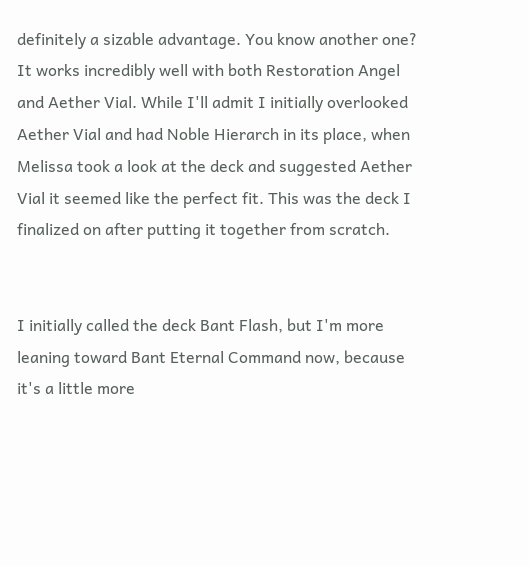definitely a sizable advantage. You know another one? It works incredibly well with both Restoration Angel and Aether Vial. While I'll admit I initially overlooked Aether Vial and had Noble Hierarch in its place, when Melissa took a look at the deck and suggested Aether Vial it seemed like the perfect fit. This was the deck I finalized on after putting it together from scratch.


I initially called the deck Bant Flash, but I'm more leaning toward Bant Eternal Command now, because it's a little more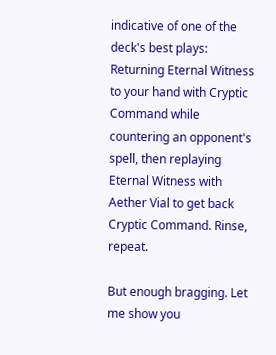indicative of one of the deck's best plays: Returning Eternal Witness to your hand with Cryptic Command while countering an opponent's spell, then replaying Eternal Witness with Aether Vial to get back Cryptic Command. Rinse, repeat.

But enough bragging. Let me show you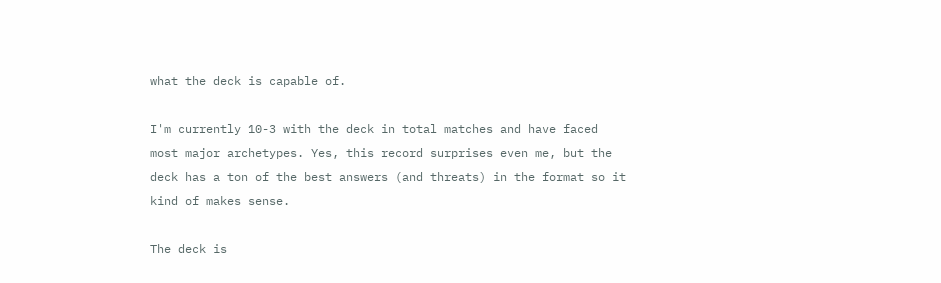what the deck is capable of.

I'm currently 10-3 with the deck in total matches and have faced most major archetypes. Yes, this record surprises even me, but the deck has a ton of the best answers (and threats) in the format so it kind of makes sense.

The deck is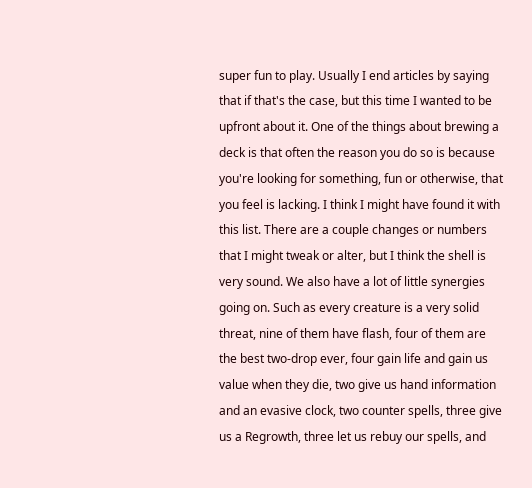super fun to play. Usually I end articles by saying that if that's the case, but this time I wanted to be upfront about it. One of the things about brewing a deck is that often the reason you do so is because you're looking for something, fun or otherwise, that you feel is lacking. I think I might have found it with this list. There are a couple changes or numbers that I might tweak or alter, but I think the shell is very sound. We also have a lot of little synergies going on. Such as every creature is a very solid threat, nine of them have flash, four of them are the best two-drop ever, four gain life and gain us value when they die, two give us hand information and an evasive clock, two counter spells, three give us a Regrowth, three let us rebuy our spells, and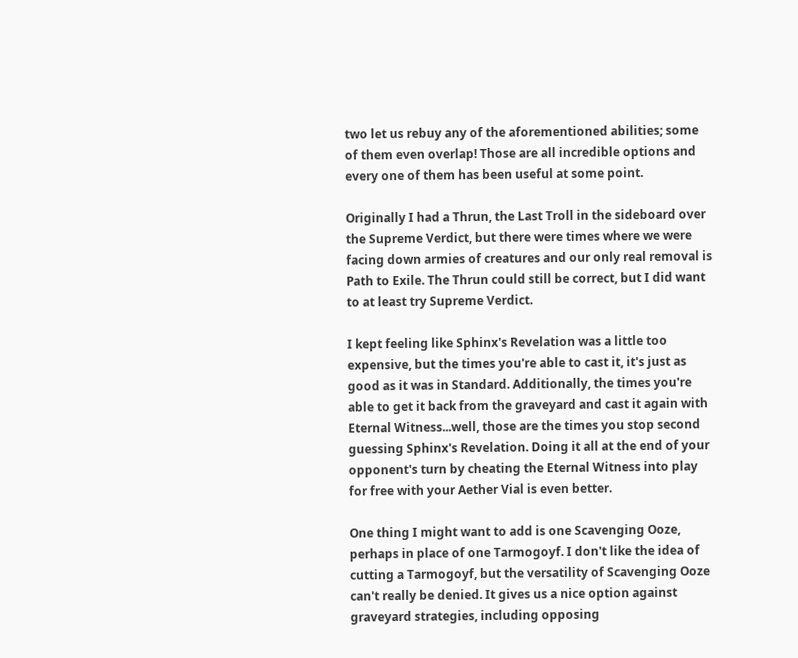two let us rebuy any of the aforementioned abilities; some of them even overlap! Those are all incredible options and every one of them has been useful at some point.

Originally I had a Thrun, the Last Troll in the sideboard over the Supreme Verdict, but there were times where we were facing down armies of creatures and our only real removal is Path to Exile. The Thrun could still be correct, but I did want to at least try Supreme Verdict.

I kept feeling like Sphinx's Revelation was a little too expensive, but the times you're able to cast it, it's just as good as it was in Standard. Additionally, the times you're able to get it back from the graveyard and cast it again with Eternal Witness...well, those are the times you stop second guessing Sphinx's Revelation. Doing it all at the end of your opponent's turn by cheating the Eternal Witness into play for free with your Aether Vial is even better.

One thing I might want to add is one Scavenging Ooze, perhaps in place of one Tarmogoyf. I don't like the idea of cutting a Tarmogoyf, but the versatility of Scavenging Ooze can't really be denied. It gives us a nice option against graveyard strategies, including opposing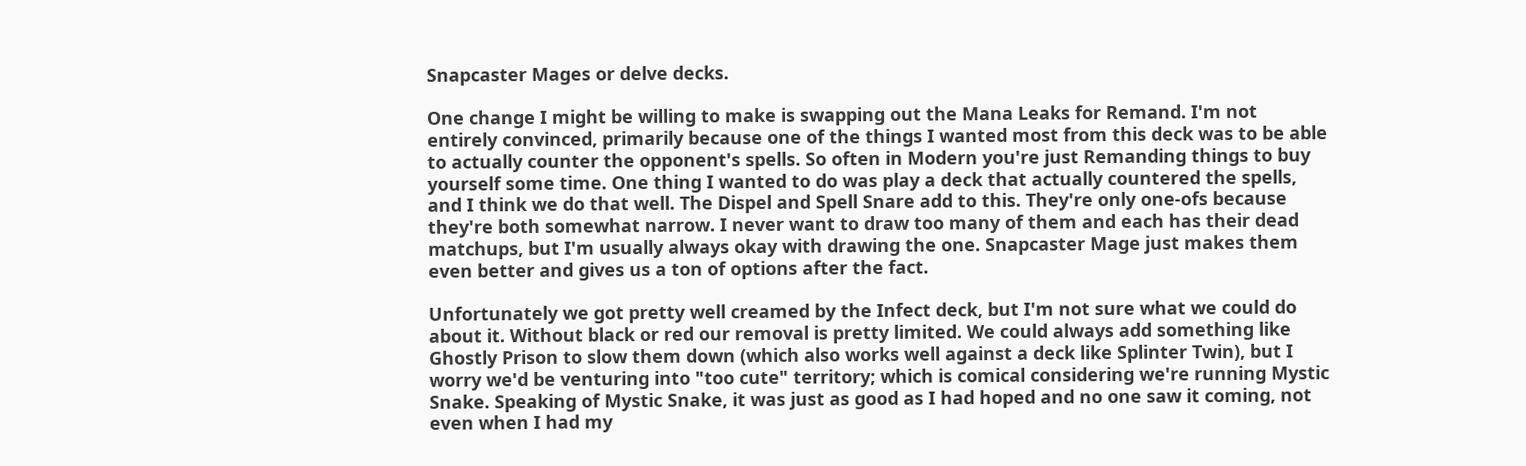Snapcaster Mages or delve decks.

One change I might be willing to make is swapping out the Mana Leaks for Remand. I'm not entirely convinced, primarily because one of the things I wanted most from this deck was to be able to actually counter the opponent's spells. So often in Modern you're just Remanding things to buy yourself some time. One thing I wanted to do was play a deck that actually countered the spells, and I think we do that well. The Dispel and Spell Snare add to this. They're only one-ofs because they're both somewhat narrow. I never want to draw too many of them and each has their dead matchups, but I'm usually always okay with drawing the one. Snapcaster Mage just makes them even better and gives us a ton of options after the fact.

Unfortunately we got pretty well creamed by the Infect deck, but I'm not sure what we could do about it. Without black or red our removal is pretty limited. We could always add something like Ghostly Prison to slow them down (which also works well against a deck like Splinter Twin), but I worry we'd be venturing into "too cute" territory; which is comical considering we're running Mystic Snake. Speaking of Mystic Snake, it was just as good as I had hoped and no one saw it coming, not even when I had my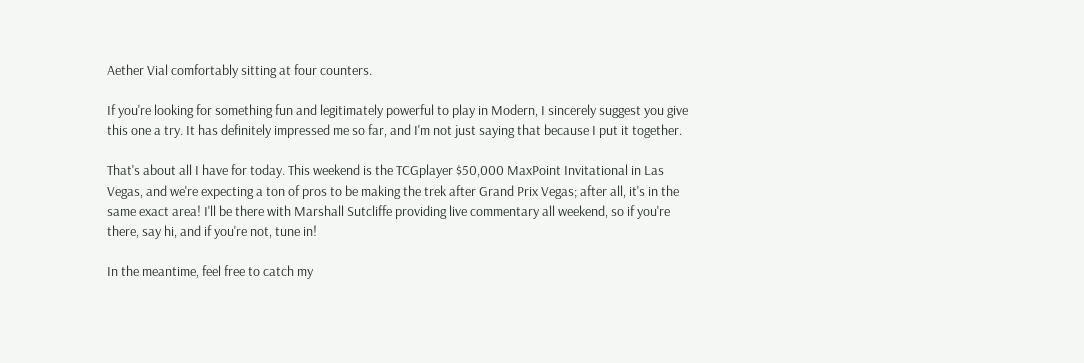Aether Vial comfortably sitting at four counters.

If you're looking for something fun and legitimately powerful to play in Modern, I sincerely suggest you give this one a try. It has definitely impressed me so far, and I'm not just saying that because I put it together.

That's about all I have for today. This weekend is the TCGplayer $50,000 MaxPoint Invitational in Las Vegas, and we're expecting a ton of pros to be making the trek after Grand Prix Vegas; after all, it's in the same exact area! I'll be there with Marshall Sutcliffe providing live commentary all weekend, so if you're there, say hi, and if you're not, tune in!

In the meantime, feel free to catch my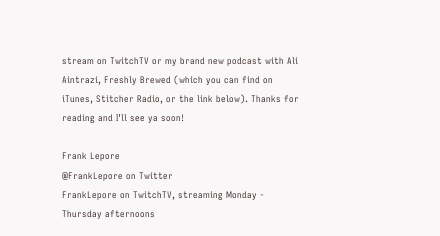stream on TwitchTV or my brand new podcast with Ali Aintrazi, Freshly Brewed (which you can find on iTunes, Stitcher Radio, or the link below). Thanks for reading and I'll see ya soon!

Frank Lepore
@FrankLepore on Twitter
FrankLepore on TwitchTV, streaming Monday - Thursday afternoons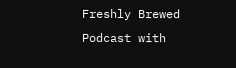Freshly Brewed Podcast with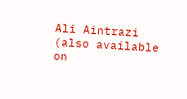Ali Aintrazi (also available on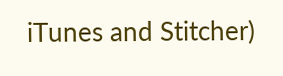iTunes and Stitcher)